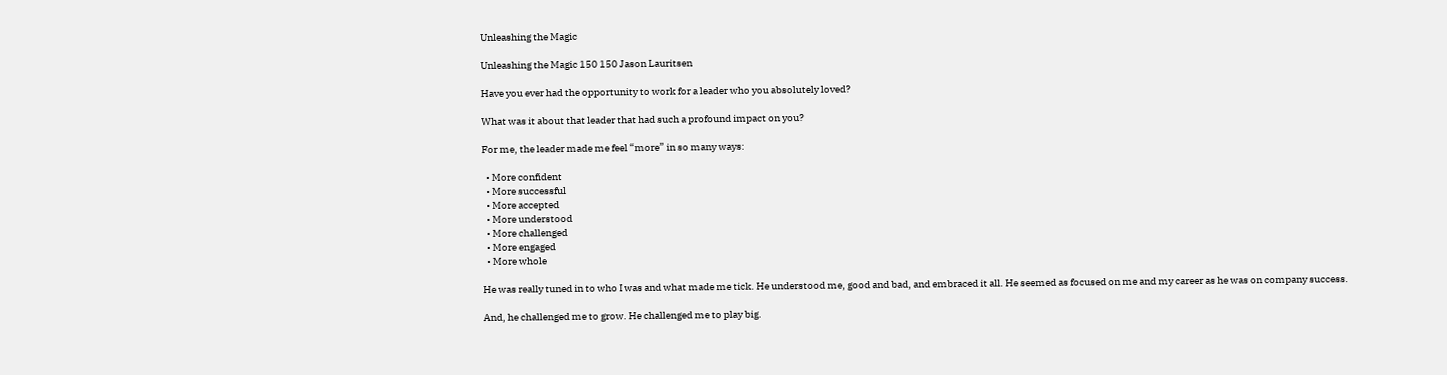Unleashing the Magic

Unleashing the Magic 150 150 Jason Lauritsen

Have you ever had the opportunity to work for a leader who you absolutely loved?

What was it about that leader that had such a profound impact on you?

For me, the leader made me feel “more” in so many ways:

  • More confident
  • More successful
  • More accepted
  • More understood
  • More challenged
  • More engaged
  • More whole

He was really tuned in to who I was and what made me tick. He understood me, good and bad, and embraced it all. He seemed as focused on me and my career as he was on company success.

And, he challenged me to grow. He challenged me to play big.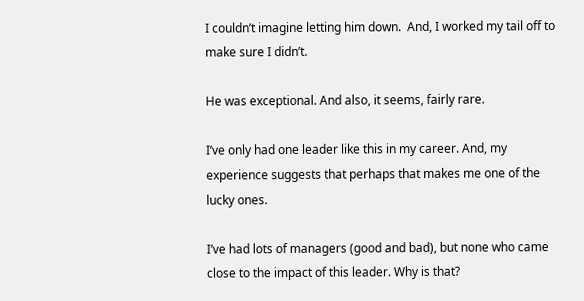I couldn’t imagine letting him down.  And, I worked my tail off to make sure I didn’t.

He was exceptional. And also, it seems, fairly rare.

I’ve only had one leader like this in my career. And, my experience suggests that perhaps that makes me one of the lucky ones.

I’ve had lots of managers (good and bad), but none who came close to the impact of this leader. Why is that?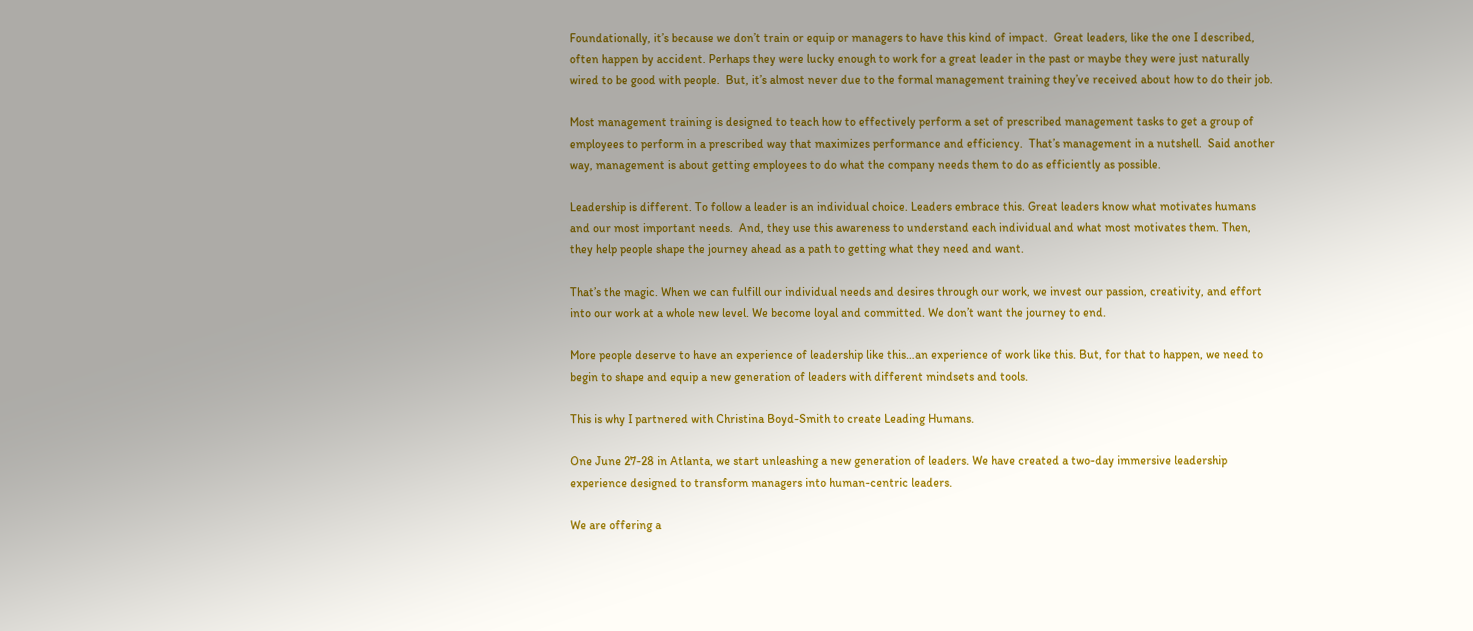Foundationally, it’s because we don’t train or equip or managers to have this kind of impact.  Great leaders, like the one I described, often happen by accident. Perhaps they were lucky enough to work for a great leader in the past or maybe they were just naturally wired to be good with people.  But, it’s almost never due to the formal management training they’ve received about how to do their job.

Most management training is designed to teach how to effectively perform a set of prescribed management tasks to get a group of employees to perform in a prescribed way that maximizes performance and efficiency.  That’s management in a nutshell.  Said another way, management is about getting employees to do what the company needs them to do as efficiently as possible.

Leadership is different. To follow a leader is an individual choice. Leaders embrace this. Great leaders know what motivates humans and our most important needs.  And, they use this awareness to understand each individual and what most motivates them. Then, they help people shape the journey ahead as a path to getting what they need and want.

That’s the magic. When we can fulfill our individual needs and desires through our work, we invest our passion, creativity, and effort into our work at a whole new level. We become loyal and committed. We don’t want the journey to end.

More people deserve to have an experience of leadership like this…an experience of work like this. But, for that to happen, we need to begin to shape and equip a new generation of leaders with different mindsets and tools.

This is why I partnered with Christina Boyd-Smith to create Leading Humans.

One June 27-28 in Atlanta, we start unleashing a new generation of leaders. We have created a two-day immersive leadership experience designed to transform managers into human-centric leaders.

We are offering a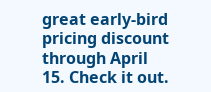great early-bird pricing discount through April 15. Check it out.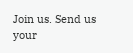Join us. Send us your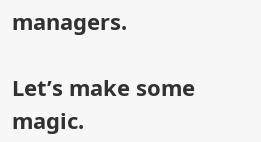managers.

Let’s make some magic.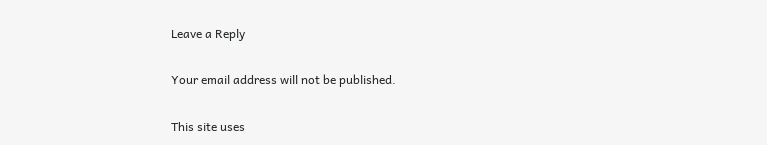Leave a Reply

Your email address will not be published.

This site uses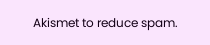Akismet to reduce spam.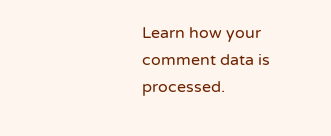Learn how your comment data is processed.